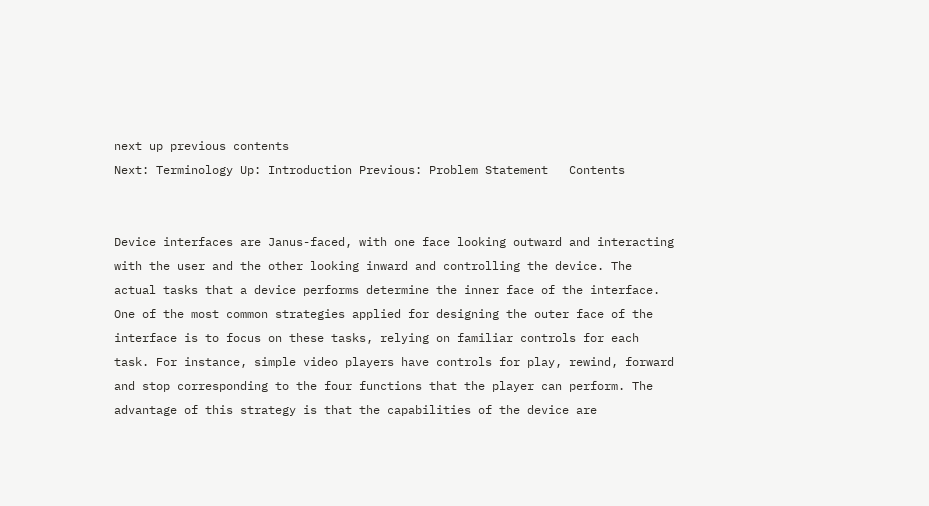next up previous contents
Next: Terminology Up: Introduction Previous: Problem Statement   Contents


Device interfaces are Janus-faced, with one face looking outward and interacting with the user and the other looking inward and controlling the device. The actual tasks that a device performs determine the inner face of the interface. One of the most common strategies applied for designing the outer face of the interface is to focus on these tasks, relying on familiar controls for each task. For instance, simple video players have controls for play, rewind, forward and stop corresponding to the four functions that the player can perform. The advantage of this strategy is that the capabilities of the device are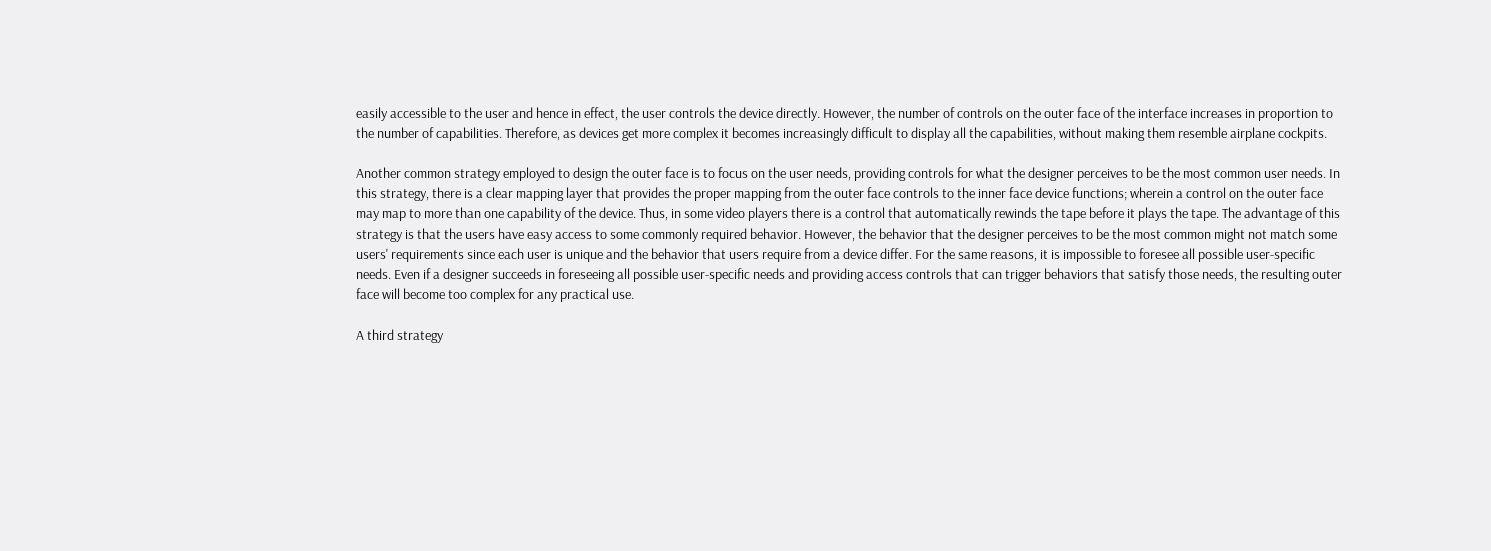easily accessible to the user and hence in effect, the user controls the device directly. However, the number of controls on the outer face of the interface increases in proportion to the number of capabilities. Therefore, as devices get more complex it becomes increasingly difficult to display all the capabilities, without making them resemble airplane cockpits.

Another common strategy employed to design the outer face is to focus on the user needs, providing controls for what the designer perceives to be the most common user needs. In this strategy, there is a clear mapping layer that provides the proper mapping from the outer face controls to the inner face device functions; wherein a control on the outer face may map to more than one capability of the device. Thus, in some video players there is a control that automatically rewinds the tape before it plays the tape. The advantage of this strategy is that the users have easy access to some commonly required behavior. However, the behavior that the designer perceives to be the most common might not match some users' requirements since each user is unique and the behavior that users require from a device differ. For the same reasons, it is impossible to foresee all possible user-specific needs. Even if a designer succeeds in foreseeing all possible user-specific needs and providing access controls that can trigger behaviors that satisfy those needs, the resulting outer face will become too complex for any practical use.

A third strategy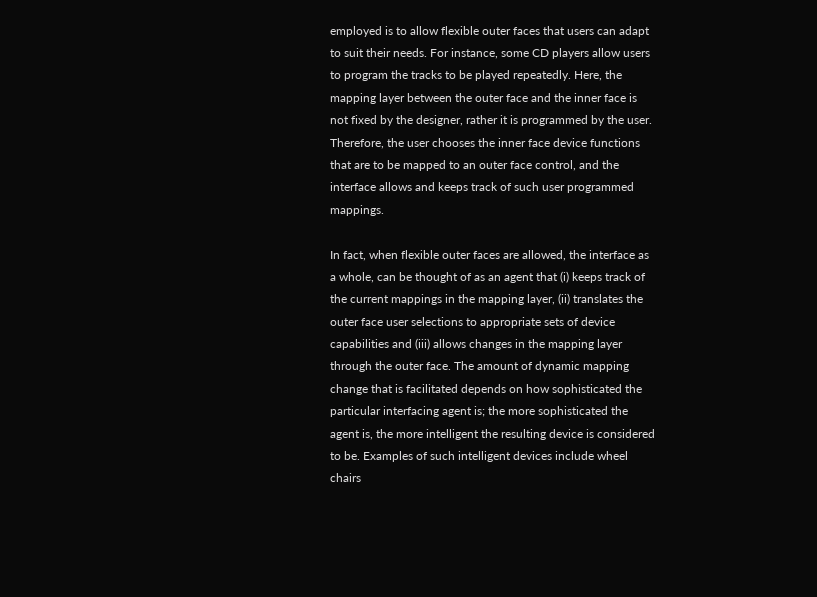employed is to allow flexible outer faces that users can adapt to suit their needs. For instance, some CD players allow users to program the tracks to be played repeatedly. Here, the mapping layer between the outer face and the inner face is not fixed by the designer, rather it is programmed by the user. Therefore, the user chooses the inner face device functions that are to be mapped to an outer face control, and the interface allows and keeps track of such user programmed mappings.

In fact, when flexible outer faces are allowed, the interface as a whole, can be thought of as an agent that (i) keeps track of the current mappings in the mapping layer, (ii) translates the outer face user selections to appropriate sets of device capabilities and (iii) allows changes in the mapping layer through the outer face. The amount of dynamic mapping change that is facilitated depends on how sophisticated the particular interfacing agent is; the more sophisticated the agent is, the more intelligent the resulting device is considered to be. Examples of such intelligent devices include wheel chairs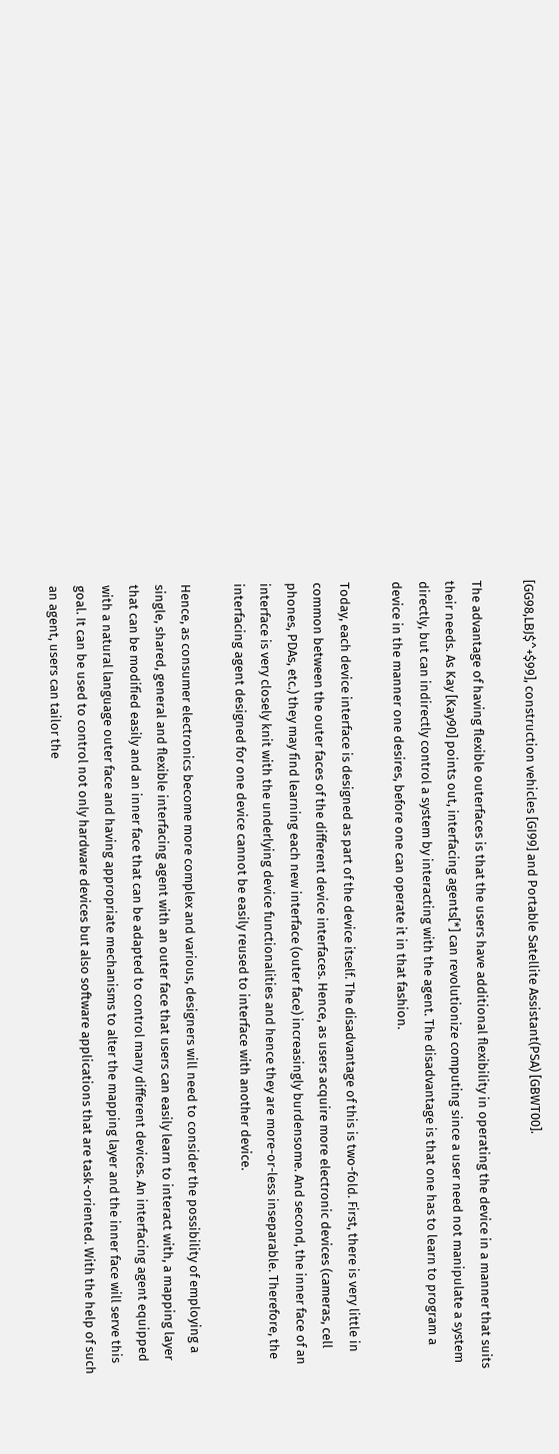[GG98,LBJ$^+$99], construction vehicles [GI99] and Portable Satellite Assistant(PSA) [GBWT00].

The advantage of having flexible outerfaces is that the users have additional flexibility in operating the device in a manner that suits their needs. As Kay [Kay90] points out, interfacing agents[*] can revolutionize computing since a user need not manipulate a system directly, but can indirectly control a system by interacting with the agent. The disadvantage is that one has to learn to program a device in the manner one desires, before one can operate it in that fashion.

Today, each device interface is designed as part of the device itself. The disadvantage of this is two-fold. First, there is very little in common between the outer faces of the different device interfaces. Hence, as users acquire more electronic devices (cameras, cell phones, PDAs, etc.) they may find learning each new interface (outer face) increasingly burdensome. And second, the inner face of an interface is very closely knit with the underlying device functionalities and hence they are more-or-less inseparable. Therefore, the interfacing agent designed for one device cannot be easily reused to interface with another device.

Hence, as consumer electronics become more complex and various, designers will need to consider the possibility of employing a single, shared, general and flexible interfacing agent with an outer face that users can easily learn to interact with, a mapping layer that can be modified easily and an inner face that can be adapted to control many different devices. An interfacing agent equipped with a natural language outer face and having appropriate mechanisms to alter the mapping layer and the inner face will serve this goal. It can be used to control not only hardware devices but also software applications that are task-oriented. With the help of such an agent, users can tailor the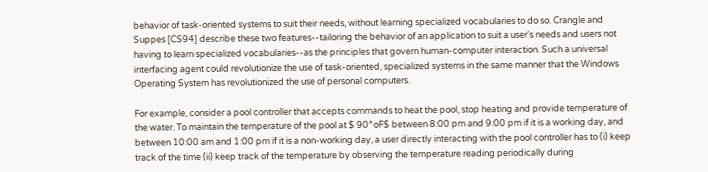behavior of task-oriented systems to suit their needs, without learning specialized vocabularies to do so. Crangle and Suppes [CS94] describe these two features--tailoring the behavior of an application to suit a user's needs and users not having to learn specialized vocabularies--as the principles that govern human-computer interaction. Such a universal interfacing agent could revolutionize the use of task-oriented, specialized systems in the same manner that the Windows Operating System has revolutionized the use of personal computers.

For example, consider a pool controller that accepts commands to heat the pool, stop heating and provide temperature of the water. To maintain the temperature of the pool at $ 90^oF$ between 8:00 pm and 9:00 pm if it is a working day, and between 10:00 am and 1:00 pm if it is a non-working day, a user directly interacting with the pool controller has to (i) keep track of the time (ii) keep track of the temperature by observing the temperature reading periodically during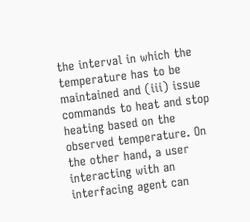the interval in which the temperature has to be maintained and (iii) issue commands to heat and stop heating based on the observed temperature. On the other hand, a user interacting with an interfacing agent can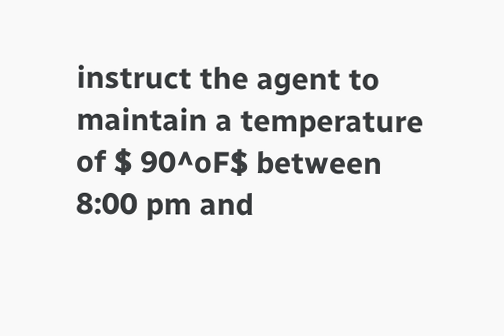instruct the agent to maintain a temperature of $ 90^oF$ between 8:00 pm and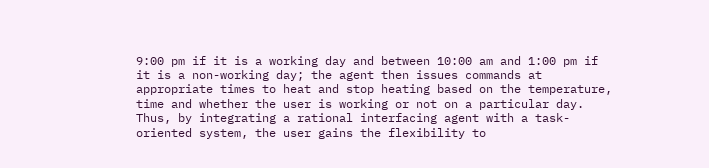9:00 pm if it is a working day and between 10:00 am and 1:00 pm if it is a non-working day; the agent then issues commands at appropriate times to heat and stop heating based on the temperature, time and whether the user is working or not on a particular day. Thus, by integrating a rational interfacing agent with a task-oriented system, the user gains the flexibility to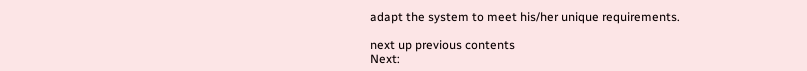adapt the system to meet his/her unique requirements.

next up previous contents
Next: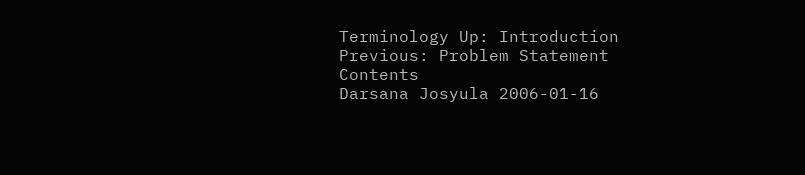Terminology Up: Introduction Previous: Problem Statement   Contents
Darsana Josyula 2006-01-16